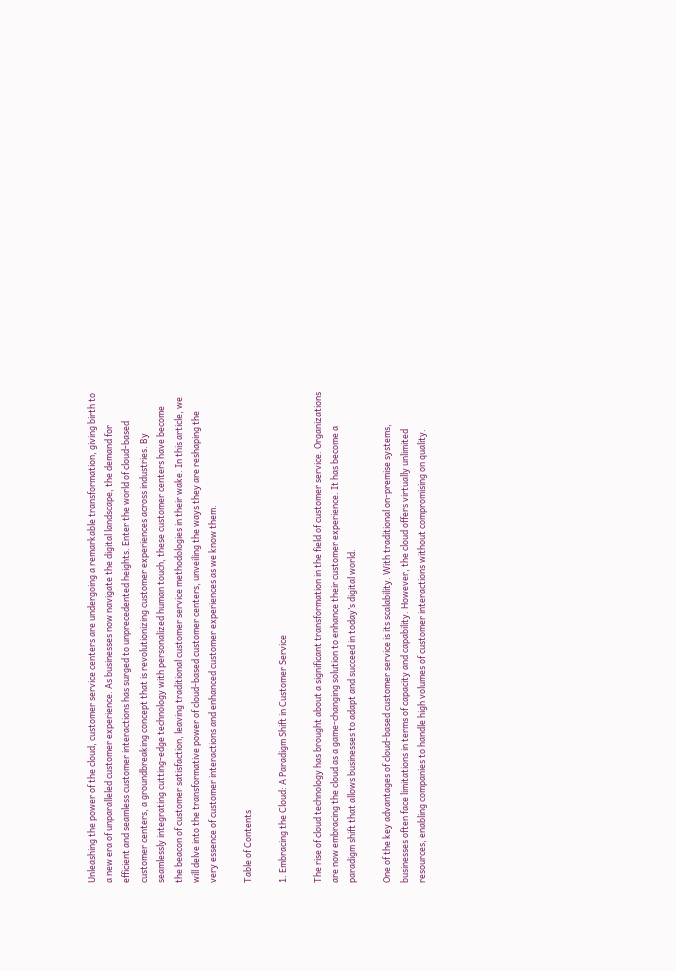Unleashing the power of the cloud, customer service centers are undergoing a remarkable transformation, giving birth to a new era of unparalleled customer experience. As businesses now navigate the digital landscape, the demand for efficient and seamless customer interactions has surged to unprecedented heights. Enter the world of cloud-based customer centers, a groundbreaking concept that is revolutionizing customer experiences across industries. By seamlessly integrating cutting-edge technology with personalized human touch, these customer centers have become the beacon of customer satisfaction, leaving traditional customer service methodologies in their wake. In this article, we will delve into the transformative power of cloud-based customer centers, unveiling the ways they are reshaping the very essence of customer interactions and enhanced customer experiences as we know them.

Table of Contents

1. Embracing the Cloud: A Paradigm Shift in Customer Service

The rise of cloud technology has brought about a significant transformation in the field of customer service. Organizations are now embracing the cloud as a game-changing solution to enhance their customer experience. It has become a paradigm shift that allows businesses to adapt and succeed in today’s digital world.

One of the key advantages of cloud-based customer service is its scalability. With traditional on-premise systems, businesses often face limitations in terms of capacity and capability. However, the cloud offers virtually unlimited resources, enabling companies to handle high volumes of customer interactions without compromising on quality.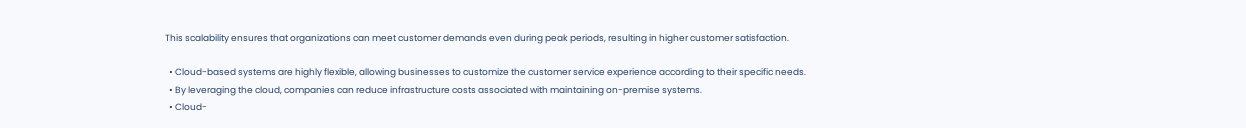This scalability ensures that organizations can meet customer demands even during peak periods, resulting in higher customer satisfaction.

  • Cloud-based systems are highly flexible, allowing businesses to customize the customer service experience according to their specific needs.
  • By leveraging the cloud, companies can reduce infrastructure costs associated with maintaining on-premise systems.
  • Cloud-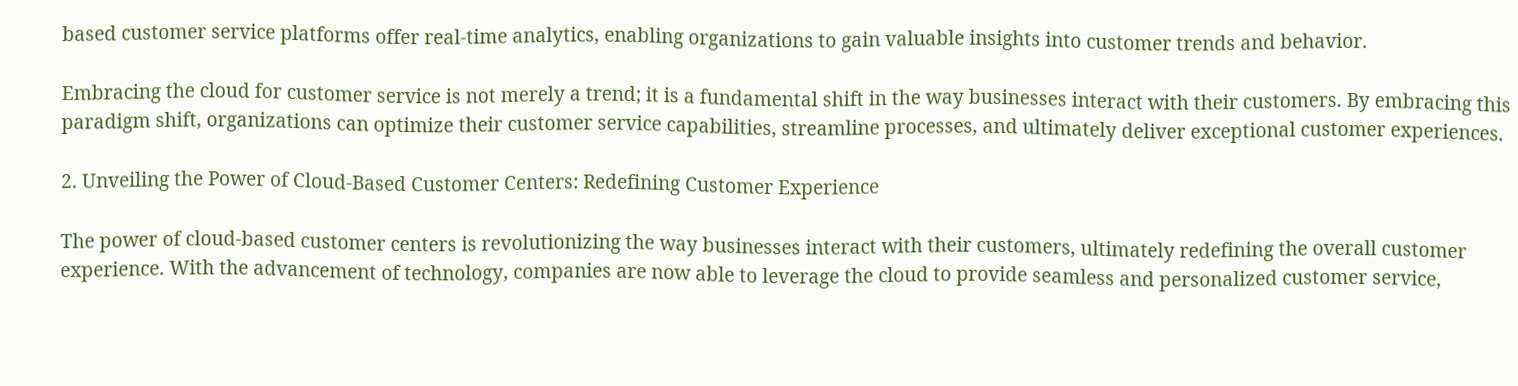based customer service platforms offer real-time analytics, enabling organizations to gain valuable insights into customer trends and behavior.

Embracing the cloud for customer service is not merely a trend; it is a fundamental shift in the way businesses interact with their customers. By embracing this paradigm shift, organizations can optimize their customer service capabilities, streamline processes, and ultimately deliver exceptional customer experiences.

2. Unveiling the Power of Cloud-Based Customer Centers: Redefining Customer Experience

The power of cloud-based customer centers is revolutionizing the way businesses interact with their customers, ultimately redefining the overall customer experience. With the advancement of technology, companies are now able to leverage the cloud to provide seamless and personalized customer service,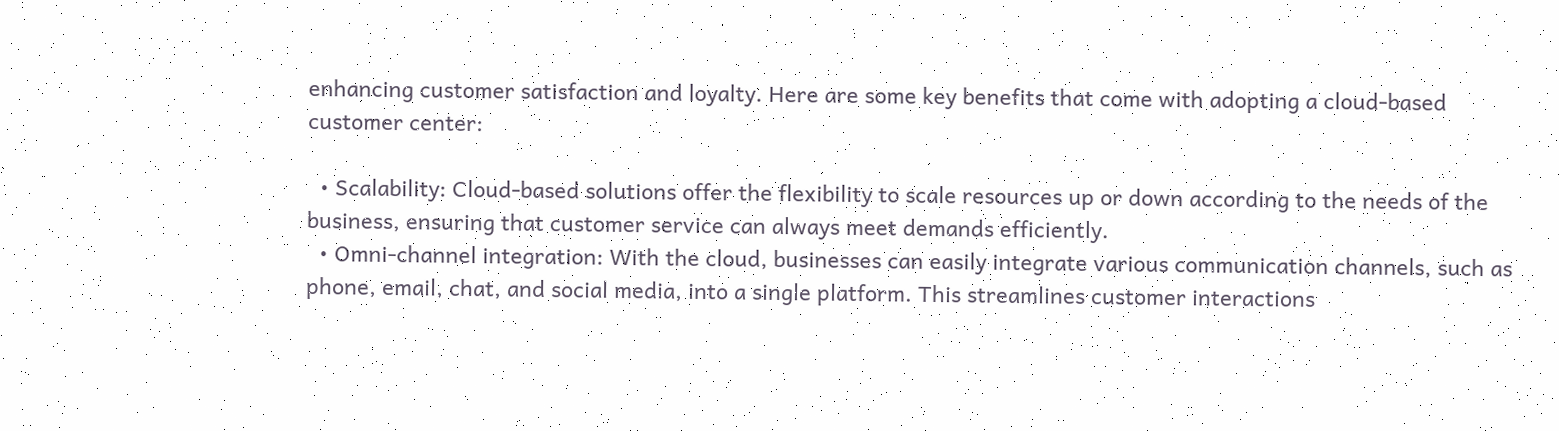enhancing customer satisfaction and loyalty. Here are some key benefits that come with adopting a cloud-based customer center:

  • Scalability: Cloud-based solutions offer the flexibility to scale resources up or down according to the needs of the business, ensuring that customer service can always meet demands efficiently.
  • Omni-channel integration: With the cloud, businesses can easily integrate various communication channels, such as phone, email, chat, and social media, into a single platform. This streamlines customer interactions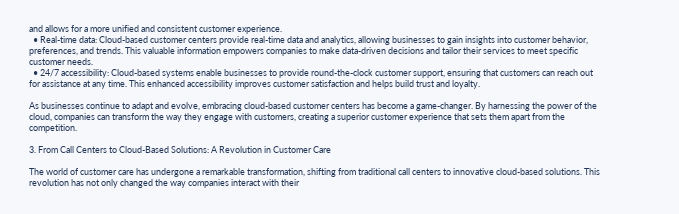and allows for a more unified and consistent customer experience.
  • Real-time data: Cloud-based customer centers provide real-time data and analytics, allowing businesses to gain insights into customer behavior, preferences, and trends. This valuable information empowers companies to make data-driven decisions and tailor their services to meet specific customer needs.
  • 24/7 accessibility: Cloud-based systems enable businesses to provide round-the-clock customer support, ensuring that customers can reach out for assistance at any time. This enhanced accessibility improves customer satisfaction and helps build trust and loyalty.

As businesses continue to adapt and evolve, embracing cloud-based customer centers has become a game-changer. By harnessing the power of the cloud, companies can transform the way they engage with customers, creating a superior customer experience that sets them apart from the competition.

3. From Call Centers to Cloud-Based Solutions: A Revolution in Customer Care

The world of customer care has undergone a remarkable transformation, shifting from traditional call centers to innovative cloud-based solutions. This revolution has not only changed the way companies interact with their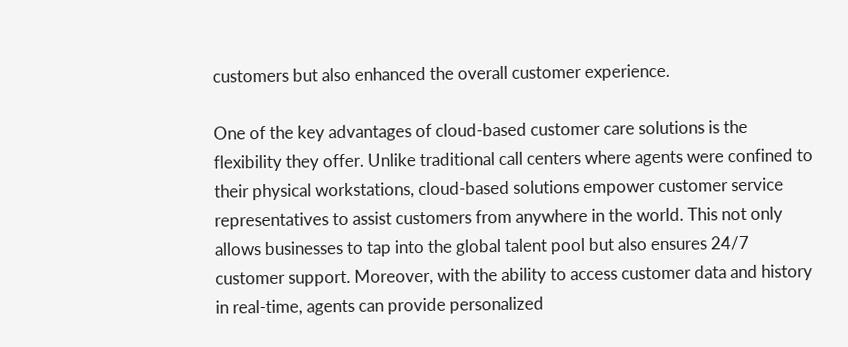customers but also enhanced the overall customer experience.

One of the key advantages of cloud-based customer care solutions is the flexibility they offer. Unlike traditional call centers where agents were confined to their physical workstations, cloud-based solutions empower customer service representatives to assist customers from anywhere in the world. This not only allows businesses to tap into the global talent pool but also ensures 24/7 customer support. Moreover, with the ability to access customer data and history in real-time, agents can provide personalized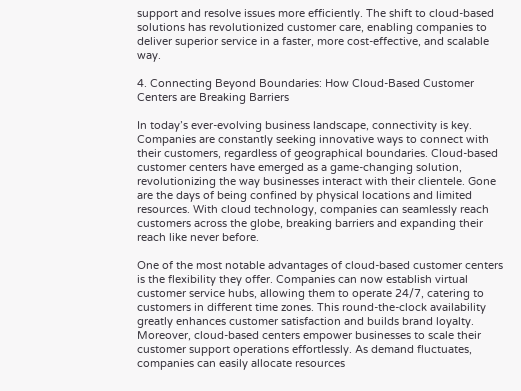support and resolve issues more efficiently. The shift to cloud-based solutions has revolutionized customer care, enabling companies to deliver superior service in a faster, more cost-effective, and scalable way.

4. Connecting Beyond Boundaries: How Cloud-Based Customer Centers are Breaking Barriers

In today’s ever-evolving business landscape, connectivity is key. Companies are constantly seeking innovative ways to connect with their customers, regardless of geographical boundaries. Cloud-based customer centers have emerged as a game-changing solution, revolutionizing the way businesses interact with their clientele. Gone are the days of being confined by physical locations and limited resources. With cloud technology, companies can seamlessly reach customers across the globe, breaking barriers and expanding their reach like never before.

One of the most notable advantages of cloud-based customer centers is the flexibility they offer. Companies can now establish virtual customer service hubs, allowing them to operate 24/7, catering to customers in different time zones. This round-the-clock availability greatly enhances customer satisfaction and builds brand loyalty. Moreover, cloud-based centers empower businesses to scale their customer support operations effortlessly. As demand fluctuates, companies can easily allocate resources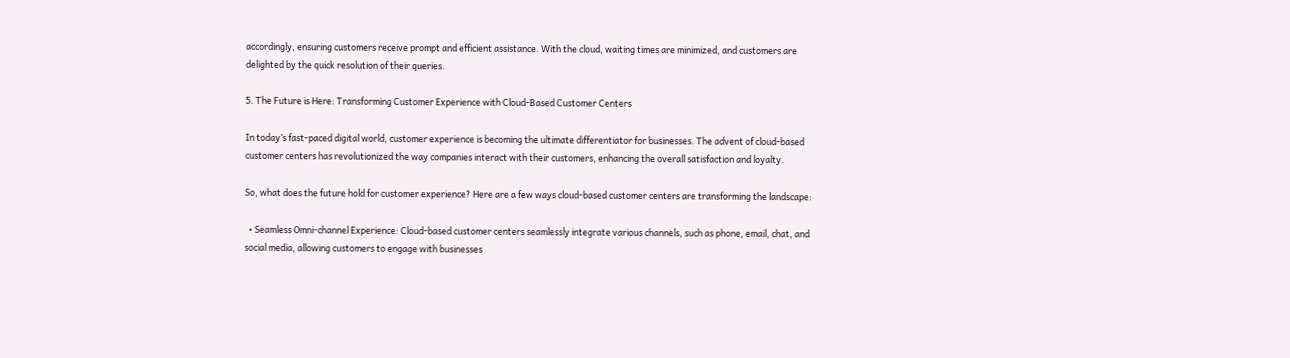accordingly, ensuring customers receive prompt and efficient assistance. With the cloud, waiting times are minimized, and customers are delighted by the quick resolution of their queries.

5. The Future is Here: Transforming Customer Experience with Cloud-Based Customer Centers

In today’s fast-paced digital world, customer experience is becoming the ultimate differentiator for businesses. The advent of cloud-based customer centers has revolutionized the way companies interact with their customers, enhancing the overall satisfaction and loyalty.

So, what does the future hold for customer experience? Here are a few ways cloud-based customer centers are transforming the landscape:

  • Seamless Omni-channel Experience: Cloud-based customer centers seamlessly integrate various channels, such as phone, email, chat, and social media, allowing customers to engage with businesses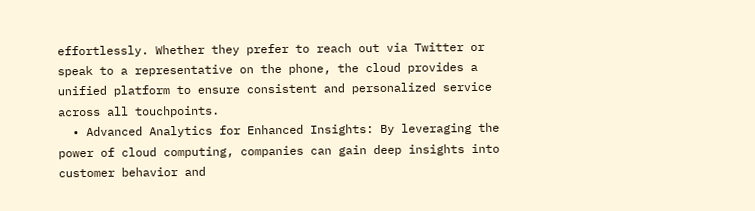effortlessly. Whether they prefer to reach out via Twitter or speak to a representative on the phone, the cloud provides a unified platform to ensure consistent and personalized service across all touchpoints.
  • Advanced Analytics for Enhanced Insights: By leveraging the power of cloud computing, companies can gain deep insights into customer behavior and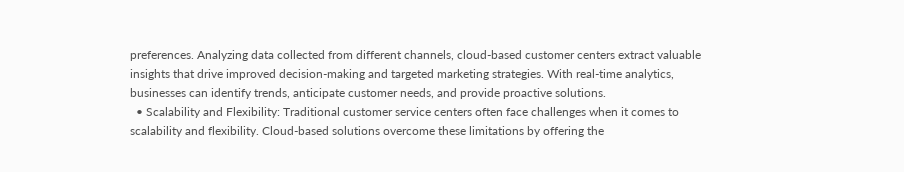preferences. Analyzing data collected from different channels, cloud-based customer centers extract valuable insights that drive improved decision-making and targeted marketing strategies. With real-time analytics, businesses can identify trends, anticipate customer needs, and provide proactive solutions.
  • Scalability and Flexibility: Traditional customer service centers often face challenges when it comes to scalability and flexibility. Cloud-based solutions overcome these limitations by offering the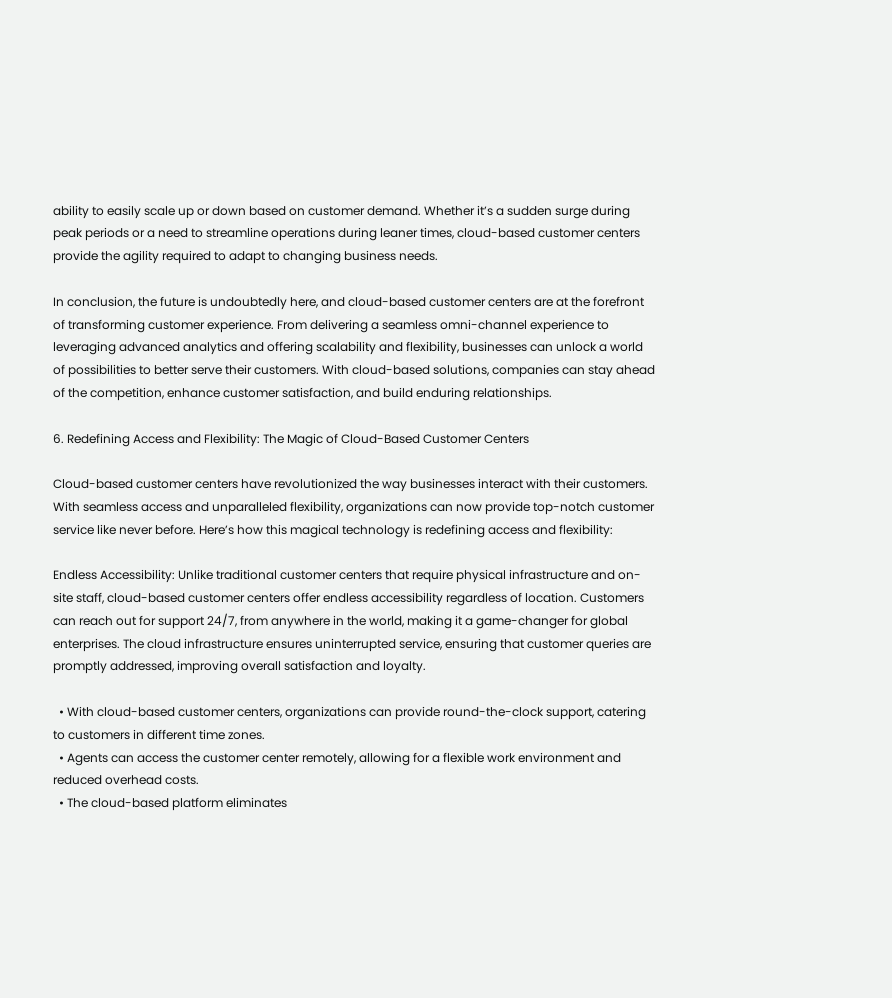ability to easily scale up or down based on customer demand. Whether it’s a sudden surge during peak periods or a need to streamline operations during leaner times, cloud-based customer centers provide the agility required to adapt to changing business needs.

In conclusion, the future is undoubtedly here, and cloud-based customer centers are at the forefront of transforming customer experience. From delivering a seamless omni-channel experience to leveraging advanced analytics and offering scalability and flexibility, businesses can unlock a world of possibilities to better serve their customers. With cloud-based solutions, companies can stay ahead of the competition, enhance customer satisfaction, and build enduring relationships.

6. Redefining Access and Flexibility: The Magic of Cloud-Based Customer Centers

Cloud-based customer centers have revolutionized the way businesses interact with their customers. With seamless access and unparalleled flexibility, organizations can now provide top-notch customer service like never before. Here’s how this magical technology is redefining access and flexibility:

Endless Accessibility: Unlike traditional customer centers that require physical infrastructure and on-site staff, cloud-based customer centers offer endless accessibility regardless of location. Customers can reach out for support 24/7, from anywhere in the world, making it a game-changer for global enterprises. The cloud infrastructure ensures uninterrupted service, ensuring that customer queries are promptly addressed, improving overall satisfaction and loyalty.

  • With cloud-based customer centers, organizations can provide round-the-clock support, catering to customers in different time zones.
  • Agents can access the customer center remotely, allowing for a flexible work environment and reduced overhead costs.
  • The cloud-based platform eliminates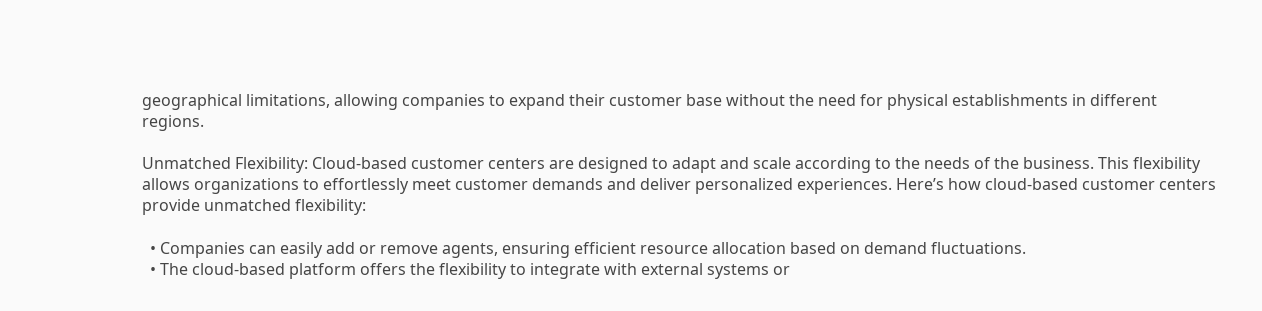geographical limitations, allowing companies to expand their customer base without the need for physical establishments in different regions.

Unmatched Flexibility: Cloud-based customer centers are designed to adapt and scale according to the needs of the business. This flexibility allows organizations to effortlessly meet customer demands and deliver personalized experiences. Here’s how cloud-based customer centers provide unmatched flexibility:

  • Companies can easily add or remove agents, ensuring efficient resource allocation based on demand fluctuations.
  • The cloud-based platform offers the flexibility to integrate with external systems or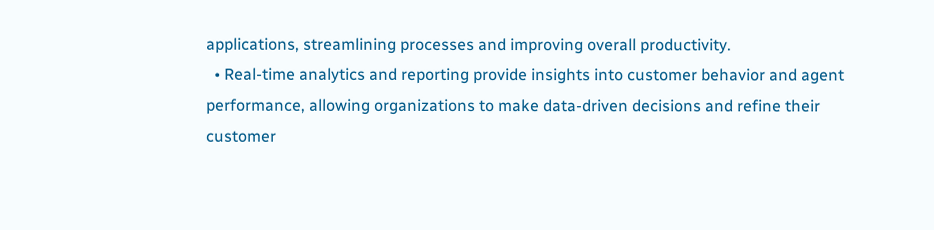applications, streamlining processes and improving overall productivity.
  • Real-time analytics and reporting provide insights into customer behavior and agent performance, allowing organizations to make data-driven decisions and refine their customer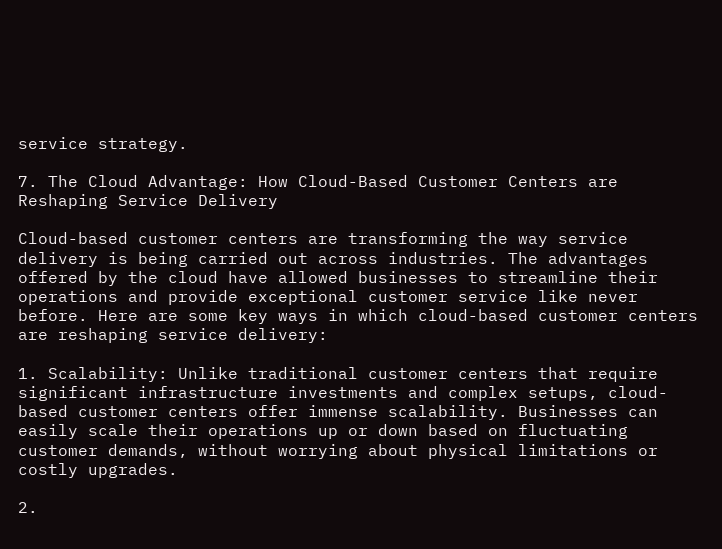service strategy.

7. The Cloud Advantage: How Cloud-Based Customer Centers are Reshaping Service Delivery

Cloud-based customer centers are transforming the way service delivery is being carried out across industries. The advantages offered by the cloud have allowed businesses to streamline their operations and provide exceptional customer service like never before. Here are some key ways in which cloud-based customer centers are reshaping service delivery:

1. Scalability: Unlike traditional customer centers that require significant infrastructure investments and complex setups, cloud-based customer centers offer immense scalability. Businesses can easily scale their operations up or down based on fluctuating customer demands, without worrying about physical limitations or costly upgrades.

2.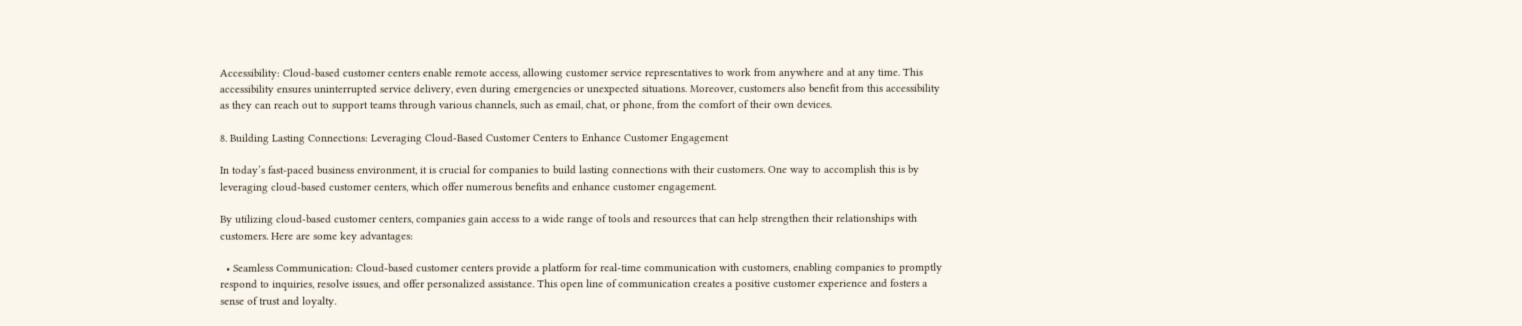Accessibility: Cloud-based customer centers enable remote access, allowing customer service representatives to work from anywhere and at any time. This accessibility ensures uninterrupted service delivery, even during emergencies or unexpected situations. Moreover, customers also benefit from this accessibility as they can reach out to support teams through various channels, such as email, chat, or phone, from the comfort of their own devices.

8. Building Lasting Connections: Leveraging Cloud-Based Customer Centers to Enhance Customer Engagement

In today’s fast-paced business environment, it is crucial for companies to build lasting connections with their customers. One way to accomplish this is by leveraging cloud-based customer centers, which offer numerous benefits and enhance customer engagement.

By utilizing cloud-based customer centers, companies gain access to a wide range of tools and resources that can help strengthen their relationships with customers. Here are some key advantages:

  • Seamless Communication: Cloud-based customer centers provide a platform for real-time communication with customers, enabling companies to promptly respond to inquiries, resolve issues, and offer personalized assistance. This open line of communication creates a positive customer experience and fosters a sense of trust and loyalty.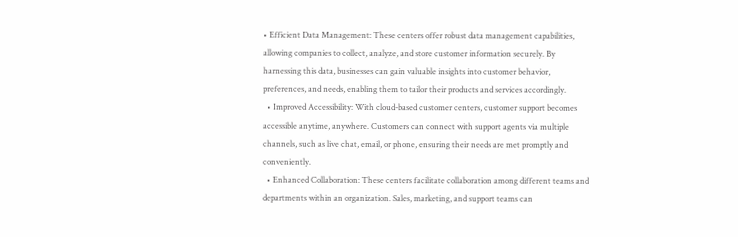• Efficient Data Management: These centers offer robust data management capabilities, allowing companies to collect, analyze, and store customer information securely. By harnessing this data, businesses can gain valuable insights into customer behavior, preferences, and needs, enabling them to tailor their products and services accordingly.
  • Improved Accessibility: With cloud-based customer centers, customer support becomes accessible anytime, anywhere. Customers can connect with support agents via multiple channels, such as live chat, email, or phone, ensuring their needs are met promptly and conveniently.
  • Enhanced Collaboration: These centers facilitate collaboration among different teams and departments within an organization. Sales, marketing, and support teams can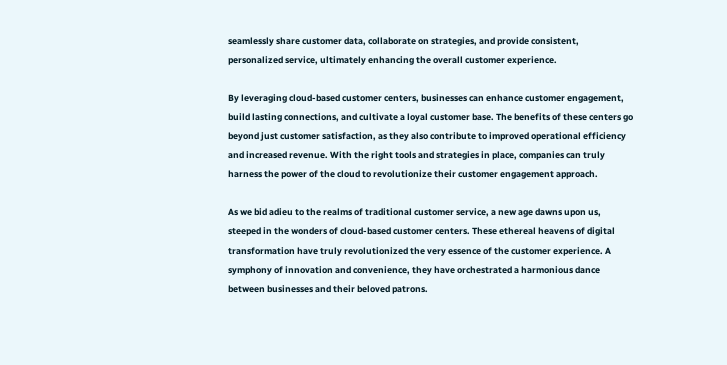seamlessly share customer data, collaborate on strategies, and provide consistent, personalized service, ultimately enhancing the overall customer experience.

By leveraging cloud-based customer centers, businesses can enhance customer engagement, build lasting connections, and cultivate a loyal customer base. The benefits of these centers go beyond just customer satisfaction, as they also contribute to improved operational efficiency and increased revenue. With the right tools and strategies in place, companies can truly harness the power of the cloud to revolutionize their customer engagement approach.

As we bid adieu to the realms of traditional customer service, a new age dawns upon us, steeped in the wonders of cloud-based customer centers. These ethereal heavens of digital transformation have truly revolutionized the very essence of the customer experience. A symphony of innovation and convenience, they have orchestrated a harmonious dance between businesses and their beloved patrons.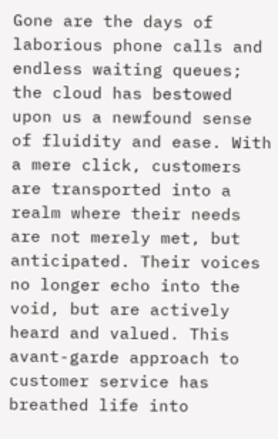Gone are the days of laborious phone calls and endless waiting queues; the cloud has bestowed upon us a newfound sense of fluidity and ease. With a mere click, customers are transported into a realm where their needs are not merely met, but anticipated. Their voices no longer echo into the void, but are actively heard and valued. This avant-garde approach to customer service has breathed life into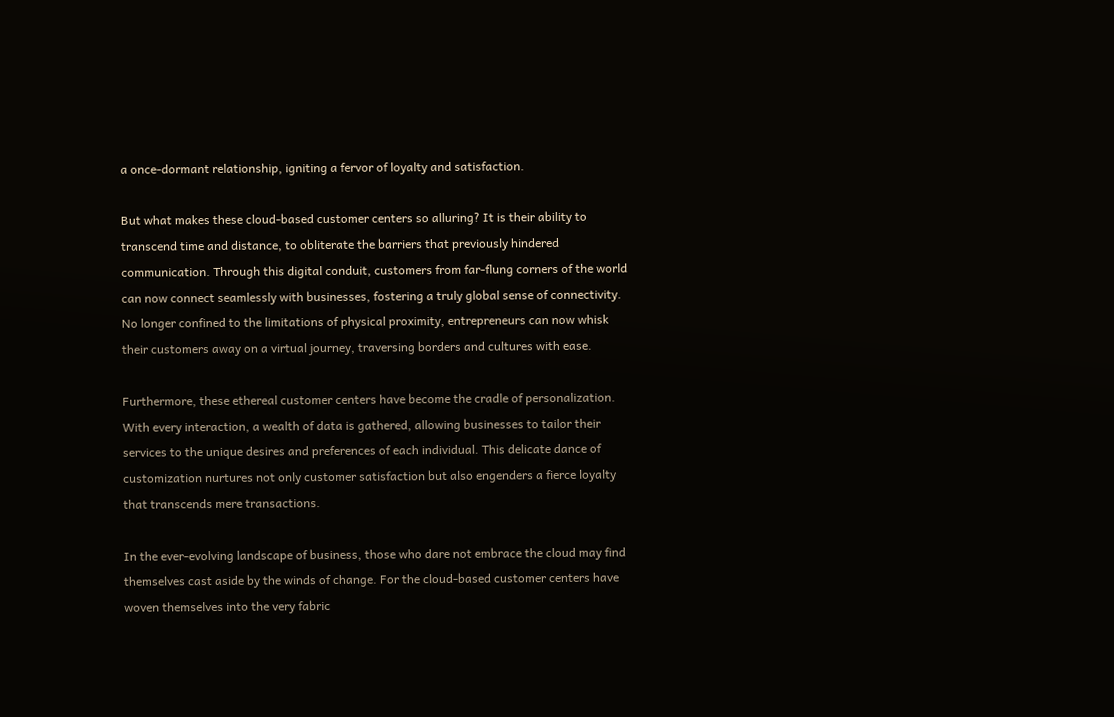a once-dormant relationship, igniting a fervor of loyalty and satisfaction.

But what makes these cloud-based customer centers so alluring? It is their ability to transcend time and distance, to obliterate the barriers that previously hindered communication. Through this digital conduit, customers from far-flung corners of the world can now connect seamlessly with businesses, fostering a truly global sense of connectivity. No longer confined to the limitations of physical proximity, entrepreneurs can now whisk their customers away on a virtual journey, traversing borders and cultures with ease.

Furthermore, these ethereal customer centers have become the cradle of personalization. With every interaction, a wealth of data is gathered, allowing businesses to tailor their services to the unique desires and preferences of each individual. This delicate dance of customization nurtures not only customer satisfaction but also engenders a fierce loyalty that transcends mere transactions.

In the ever-evolving landscape of business, those who dare not embrace the cloud may find themselves cast aside by the winds of change. For the cloud-based customer centers have woven themselves into the very fabric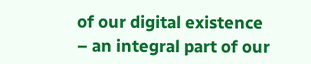of our digital existence – an integral part of our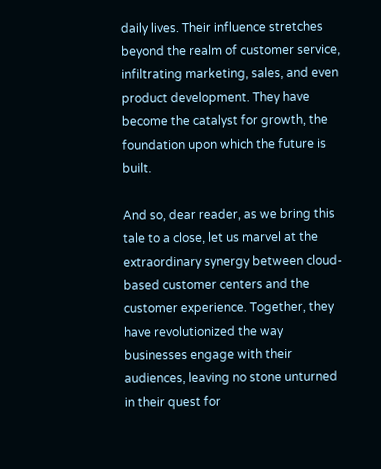daily lives. Their influence stretches beyond the realm of customer service, infiltrating marketing, sales, and even product development. They have become the catalyst for growth, the foundation upon which the future is built.

And so, dear reader, as we bring this tale to a close, let us marvel at the extraordinary synergy between cloud-based customer centers and the customer experience. Together, they have revolutionized the way businesses engage with their audiences, leaving no stone unturned in their quest for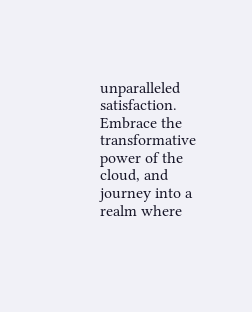unparalleled satisfaction. Embrace the transformative power of the cloud, and journey into a realm where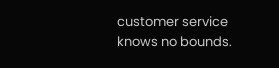customer service knows no bounds.